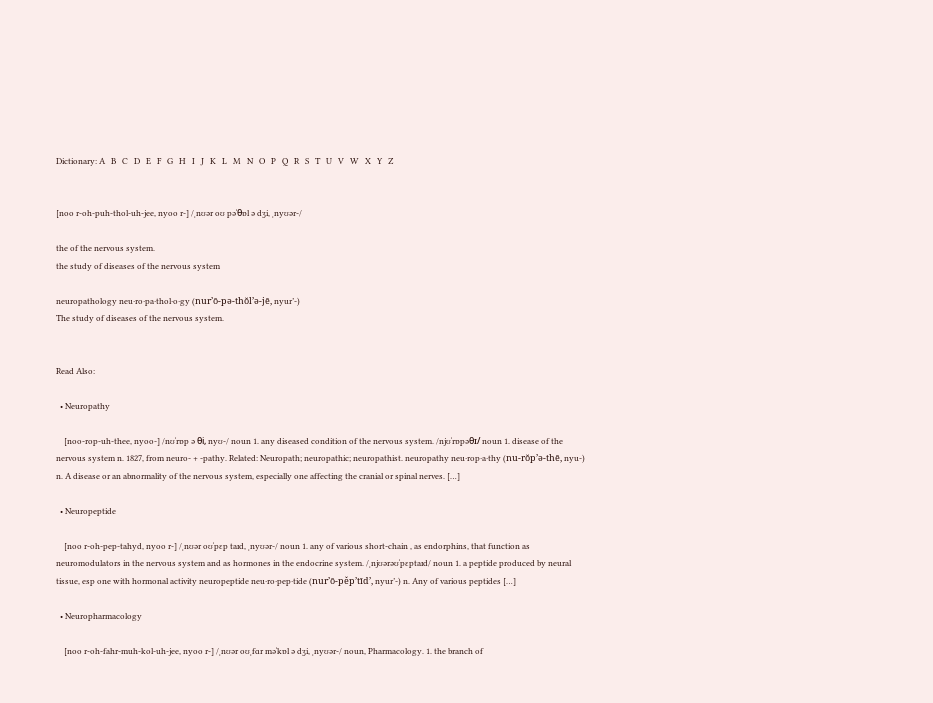Dictionary: A   B   C   D   E   F   G   H   I   J   K   L   M   N   O   P   Q   R   S   T   U   V   W   X   Y   Z


[noo r-oh-puh-thol-uh-jee, nyoo r-] /ˌnʊər oʊ pəˈθɒl ə dʒi, ˌnyʊər-/

the of the nervous system.
the study of diseases of the nervous system

neuropathology neu·ro·pa·thol·o·gy (nur’ō-pə-thŏl’ə-jē, nyur’-)
The study of diseases of the nervous system.


Read Also:

  • Neuropathy

    [noo-rop-uh-thee, nyoo-] /nʊˈrɒp ə θi, nyʊ-/ noun 1. any diseased condition of the nervous system. /njʊˈrɒpəθɪ/ noun 1. disease of the nervous system n. 1827, from neuro- + -pathy. Related: Neuropath; neuropathic; neuropathist. neuropathy neu·rop·a·thy (nu-rŏp’ə-thē, nyu-) n. A disease or an abnormality of the nervous system, especially one affecting the cranial or spinal nerves. […]

  • Neuropeptide

    [noo r-oh-pep-tahyd, nyoo r-] /ˌnʊər oʊˈpɛp taɪd, ˌnyʊər-/ noun 1. any of various short-chain , as endorphins, that function as neuromodulators in the nervous system and as hormones in the endocrine system. /ˌnjʊərəʊˈpɛptaɪd/ noun 1. a peptide produced by neural tissue, esp one with hormonal activity neuropeptide neu·ro·pep·tide (nur’ō-pěp’tīd’, nyur’-) n. Any of various peptides […]

  • Neuropharmacology

    [noo r-oh-fahr-muh-kol-uh-jee, nyoo r-] /ˌnʊər oʊˌfɑr məˈkɒl ə dʒi, ˌnyʊər-/ noun, Pharmacology. 1. the branch of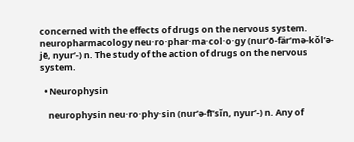concerned with the effects of drugs on the nervous system. neuropharmacology neu·ro·phar·ma·col·o·gy (nur’ō-fär’mə-kŏl’ə-jē, nyur’-) n. The study of the action of drugs on the nervous system.

  • Neurophysin

    neurophysin neu·ro·phy·sin (nur’ə-fī’sĭn, nyur’-) n. Any of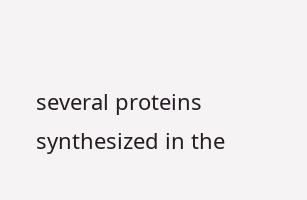several proteins synthesized in the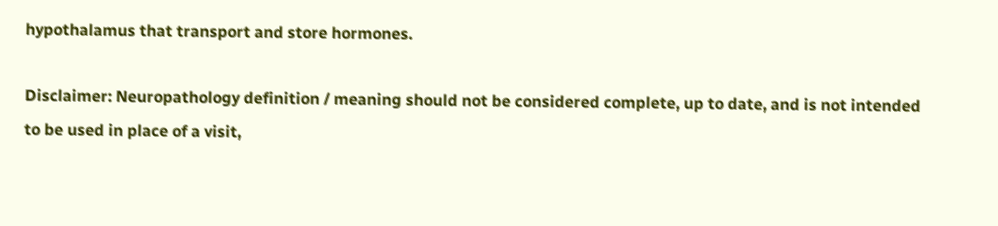hypothalamus that transport and store hormones.

Disclaimer: Neuropathology definition / meaning should not be considered complete, up to date, and is not intended to be used in place of a visit,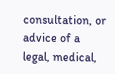consultation, or advice of a legal, medical,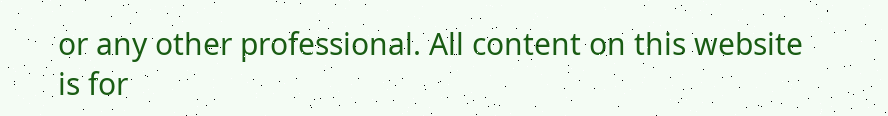or any other professional. All content on this website is for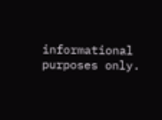informational purposes only.